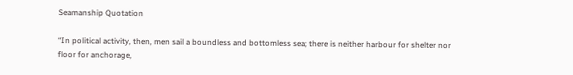Seamanship Quotation

“In political activity, then, men sail a boundless and bottomless sea; there is neither harbour for shelter nor floor for anchorage,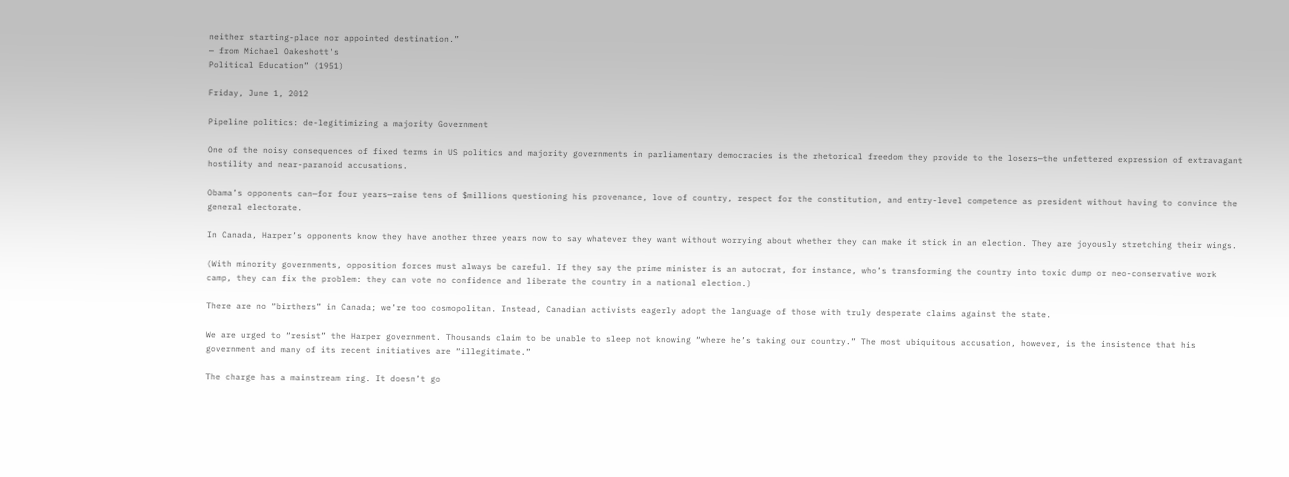neither starting-place nor appointed destination.”
— from Michael Oakeshott's
Political Education” (1951)

Friday, June 1, 2012

Pipeline politics: de-legitimizing a majority Government

One of the noisy consequences of fixed terms in US politics and majority governments in parliamentary democracies is the rhetorical freedom they provide to the losers—the unfettered expression of extravagant hostility and near-paranoid accusations.

Obama’s opponents can—for four years—raise tens of $millions questioning his provenance, love of country, respect for the constitution, and entry-level competence as president without having to convince the general electorate.

In Canada, Harper’s opponents know they have another three years now to say whatever they want without worrying about whether they can make it stick in an election. They are joyously stretching their wings.

(With minority governments, opposition forces must always be careful. If they say the prime minister is an autocrat, for instance, who’s transforming the country into toxic dump or neo-conservative work camp, they can fix the problem: they can vote no confidence and liberate the country in a national election.)

There are no “birthers” in Canada; we’re too cosmopolitan. Instead, Canadian activists eagerly adopt the language of those with truly desperate claims against the state.

We are urged to “resist” the Harper government. Thousands claim to be unable to sleep not knowing “where he’s taking our country.” The most ubiquitous accusation, however, is the insistence that his government and many of its recent initiatives are “illegitimate.”

The charge has a mainstream ring. It doesn’t go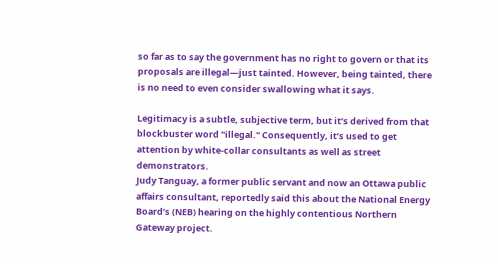so far as to say the government has no right to govern or that its proposals are illegal—just tainted. However, being tainted, there is no need to even consider swallowing what it says.

Legitimacy is a subtle, subjective term, but it’s derived from that blockbuster word "illegal." Consequently, it’s used to get attention by white-collar consultants as well as street demonstrators.
Judy Tanguay, a former public servant and now an Ottawa public affairs consultant, reportedly said this about the National Energy Board’s (NEB) hearing on the highly contentious Northern Gateway project.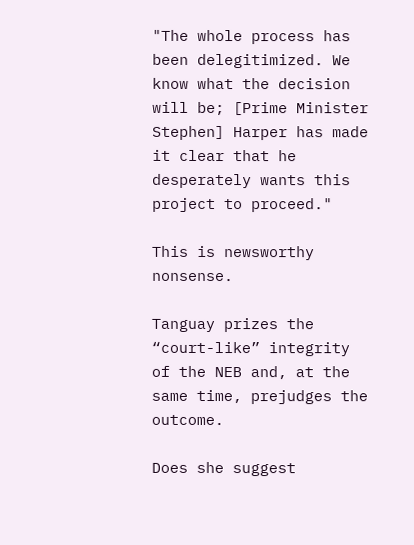"The whole process has been delegitimized. We know what the decision will be; [Prime Minister Stephen] Harper has made it clear that he desperately wants this project to proceed."

This is newsworthy nonsense.

Tanguay prizes the “court-like” integrity of the NEB and, at the same time, prejudges the outcome.

Does she suggest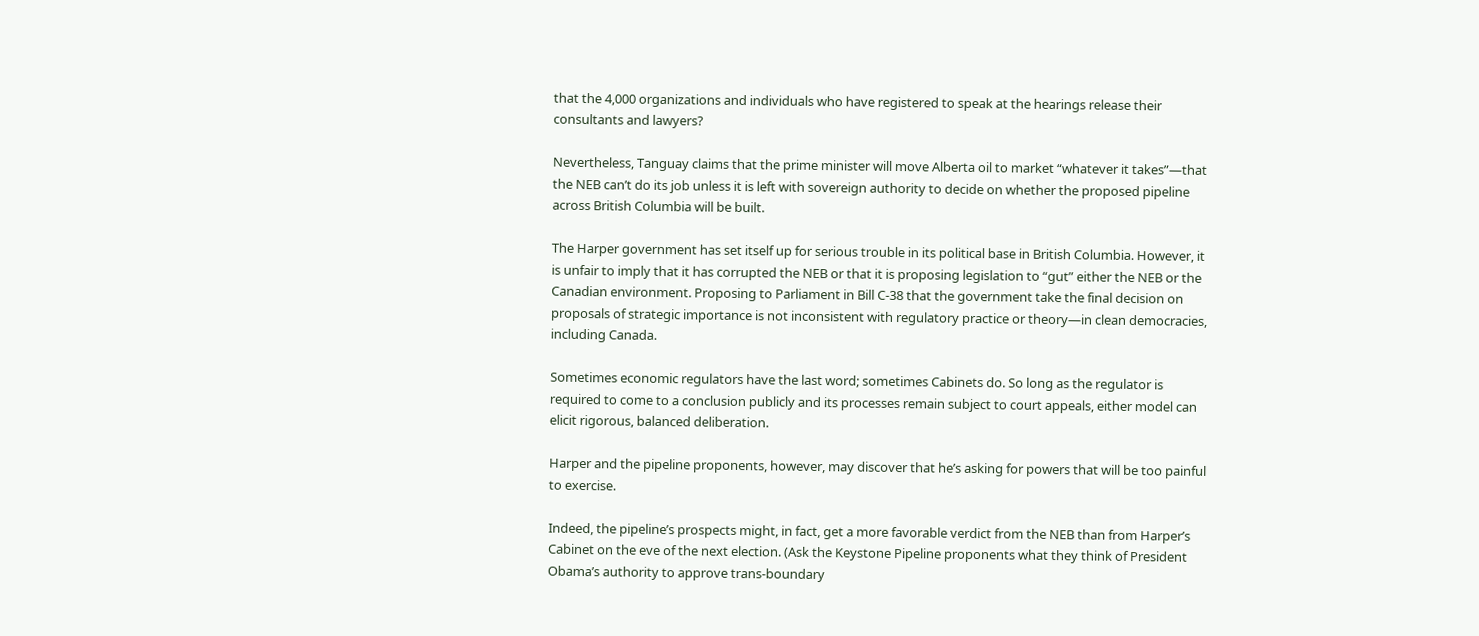that the 4,000 organizations and individuals who have registered to speak at the hearings release their consultants and lawyers?

Nevertheless, Tanguay claims that the prime minister will move Alberta oil to market “whatever it takes”—that the NEB can’t do its job unless it is left with sovereign authority to decide on whether the proposed pipeline across British Columbia will be built.

The Harper government has set itself up for serious trouble in its political base in British Columbia. However, it is unfair to imply that it has corrupted the NEB or that it is proposing legislation to “gut” either the NEB or the Canadian environment. Proposing to Parliament in Bill C-38 that the government take the final decision on proposals of strategic importance is not inconsistent with regulatory practice or theory—in clean democracies, including Canada.

Sometimes economic regulators have the last word; sometimes Cabinets do. So long as the regulator is required to come to a conclusion publicly and its processes remain subject to court appeals, either model can elicit rigorous, balanced deliberation.

Harper and the pipeline proponents, however, may discover that he’s asking for powers that will be too painful to exercise.

Indeed, the pipeline’s prospects might, in fact, get a more favorable verdict from the NEB than from Harper’s Cabinet on the eve of the next election. (Ask the Keystone Pipeline proponents what they think of President Obama’s authority to approve trans-boundary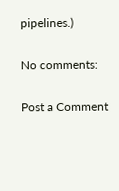pipelines.)

No comments:

Post a Comment